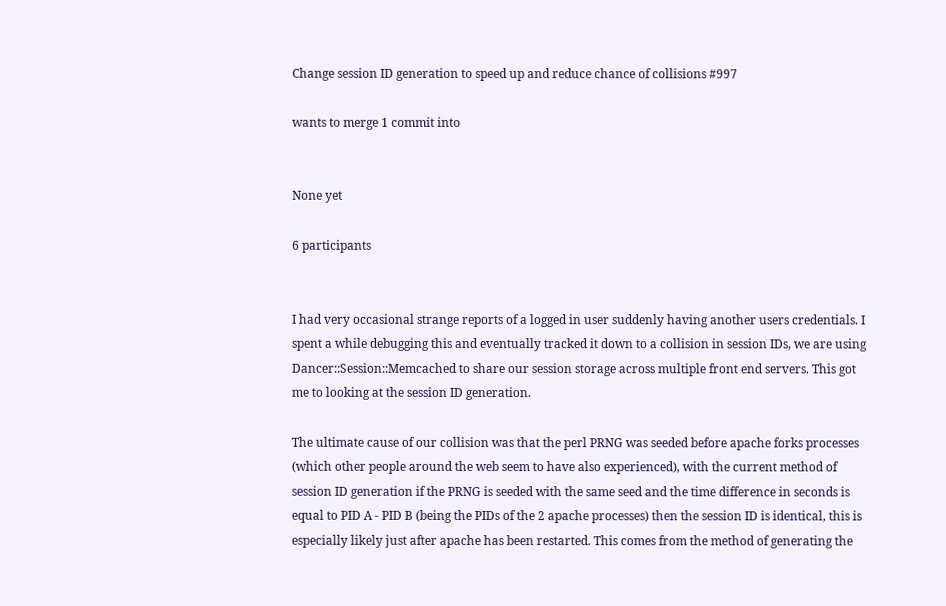Change session ID generation to speed up and reduce chance of collisions #997

wants to merge 1 commit into


None yet

6 participants


I had very occasional strange reports of a logged in user suddenly having another users credentials. I spent a while debugging this and eventually tracked it down to a collision in session IDs, we are using Dancer::Session::Memcached to share our session storage across multiple front end servers. This got me to looking at the session ID generation.

The ultimate cause of our collision was that the perl PRNG was seeded before apache forks processes (which other people around the web seem to have also experienced), with the current method of session ID generation if the PRNG is seeded with the same seed and the time difference in seconds is equal to PID A - PID B (being the PIDs of the 2 apache processes) then the session ID is identical, this is especially likely just after apache has been restarted. This comes from the method of generating the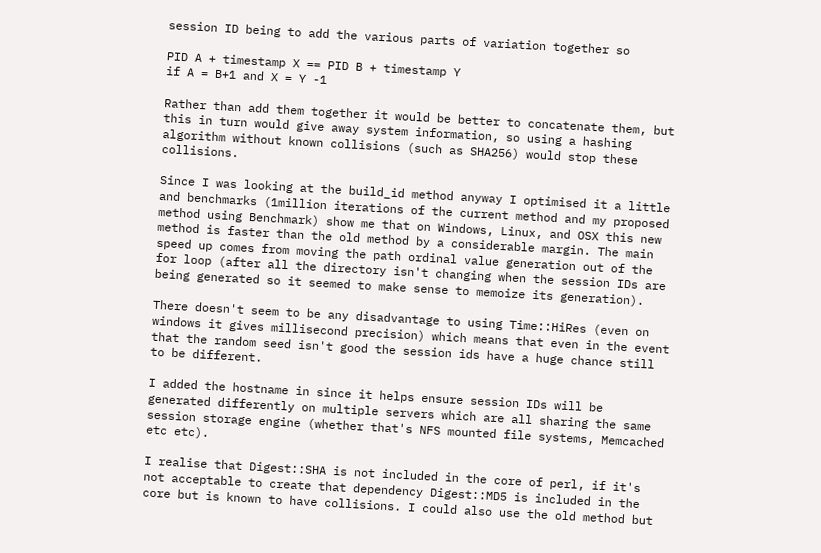session ID being to add the various parts of variation together so

PID A + timestamp X == PID B + timestamp Y
if A = B+1 and X = Y -1

Rather than add them together it would be better to concatenate them, but this in turn would give away system information, so using a hashing algorithm without known collisions (such as SHA256) would stop these collisions.

Since I was looking at the build_id method anyway I optimised it a little and benchmarks (1million iterations of the current method and my proposed method using Benchmark) show me that on Windows, Linux, and OSX this new method is faster than the old method by a considerable margin. The main speed up comes from moving the path ordinal value generation out of the for loop (after all the directory isn't changing when the session IDs are being generated so it seemed to make sense to memoize its generation).

There doesn't seem to be any disadvantage to using Time::HiRes (even on windows it gives millisecond precision) which means that even in the event that the random seed isn't good the session ids have a huge chance still to be different.

I added the hostname in since it helps ensure session IDs will be generated differently on multiple servers which are all sharing the same session storage engine (whether that's NFS mounted file systems, Memcached etc etc).

I realise that Digest::SHA is not included in the core of perl, if it's not acceptable to create that dependency Digest::MD5 is included in the core but is known to have collisions. I could also use the old method but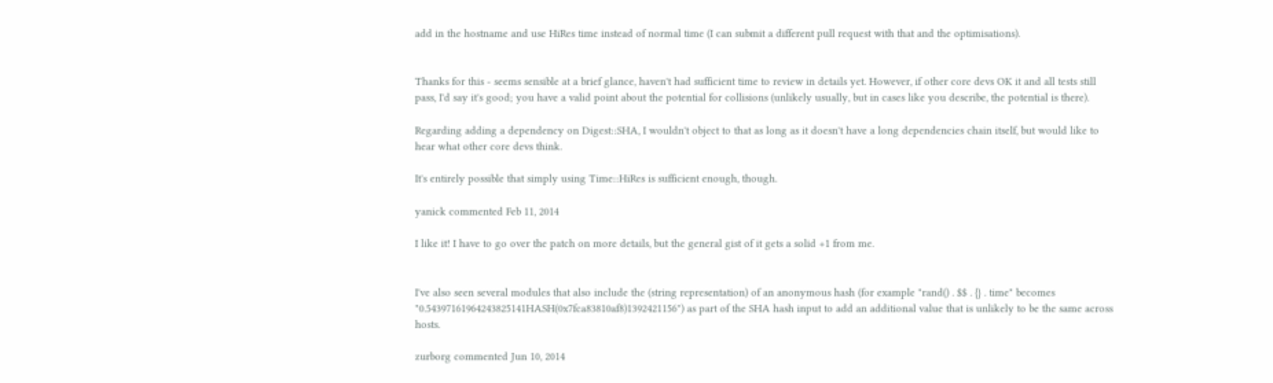add in the hostname and use HiRes time instead of normal time (I can submit a different pull request with that and the optimisations).


Thanks for this - seems sensible at a brief glance, haven't had sufficient time to review in details yet. However, if other core devs OK it and all tests still pass, I'd say it's good; you have a valid point about the potential for collisions (unlikely usually, but in cases like you describe, the potential is there).

Regarding adding a dependency on Digest::SHA, I wouldn't object to that as long as it doesn't have a long dependencies chain itself, but would like to hear what other core devs think.

It's entirely possible that simply using Time::HiRes is sufficient enough, though.

yanick commented Feb 11, 2014

I like it! I have to go over the patch on more details, but the general gist of it gets a solid +1 from me.


I've also seen several modules that also include the (string representation) of an anonymous hash (for example "rand() . $$ . {} . time" becomes "0.54397161964243825141HASH(0x7fca83810af8)1392421156") as part of the SHA hash input to add an additional value that is unlikely to be the same across hosts.

zurborg commented Jun 10, 2014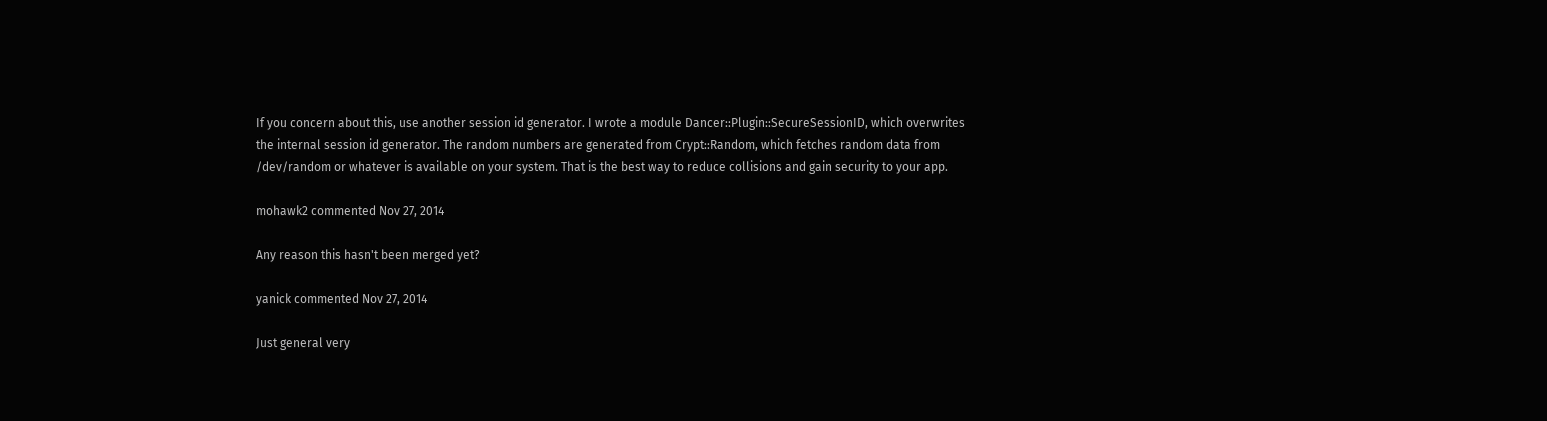If you concern about this, use another session id generator. I wrote a module Dancer::Plugin::SecureSessionID, which overwrites the internal session id generator. The random numbers are generated from Crypt::Random, which fetches random data from /dev/random or whatever is available on your system. That is the best way to reduce collisions and gain security to your app.

mohawk2 commented Nov 27, 2014

Any reason this hasn't been merged yet?

yanick commented Nov 27, 2014

Just general very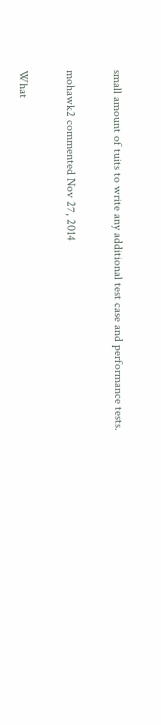small amount of tuits to write any additional test case and performance tests.

mohawk2 commented Nov 27, 2014

What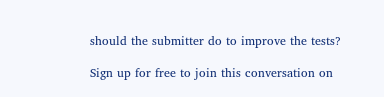should the submitter do to improve the tests?

Sign up for free to join this conversation on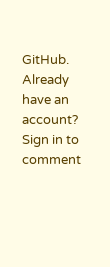GitHub. Already have an account? Sign in to comment